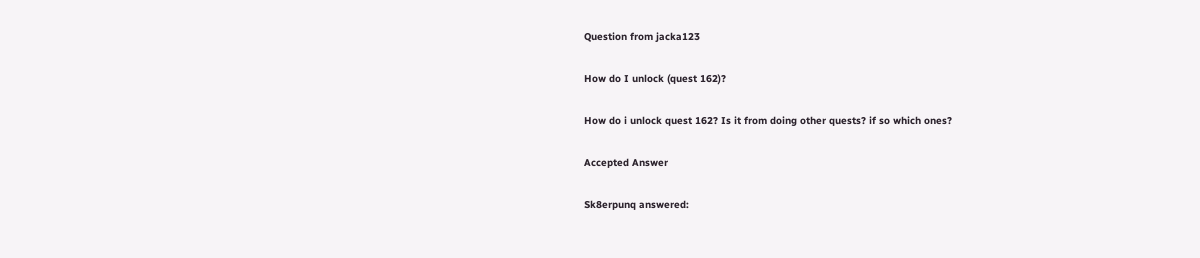Question from jacka123

How do I unlock (quest 162)?

How do i unlock quest 162? Is it from doing other quests? if so which ones?

Accepted Answer

Sk8erpunq answered: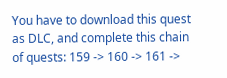You have to download this quest as DLC, and complete this chain of quests: 159 -> 160 -> 161 ->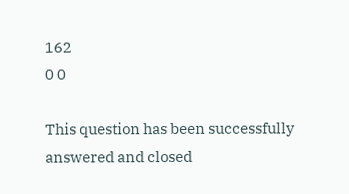162
0 0

This question has been successfully answered and closed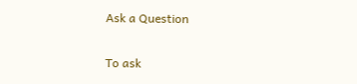Ask a Question

To ask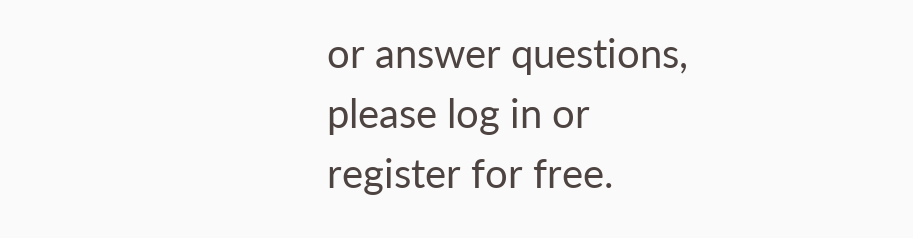or answer questions, please log in or register for free.